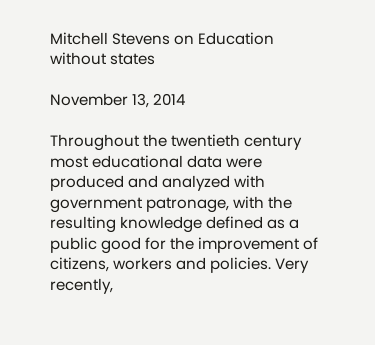Mitchell Stevens on Education without states

November 13, 2014

Throughout the twentieth century most educational data were produced and analyzed with government patronage, with the resulting knowledge defined as a public good for the improvement of citizens, workers and policies. Very recently,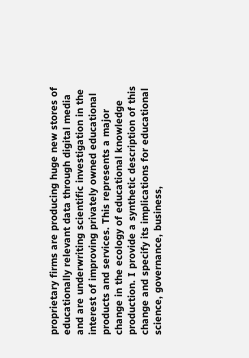proprietary firms are producing huge new stores of educationally relevant data through digital media and are underwriting scientific investigation in the interest of improving privately owned educational products and services. This represents a major change in the ecology of educational knowledge production. I provide a synthetic description of this change and specify its implications for educational science, governance, business,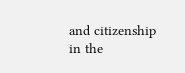and citizenship in the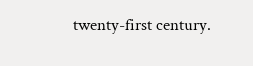twenty-first century.